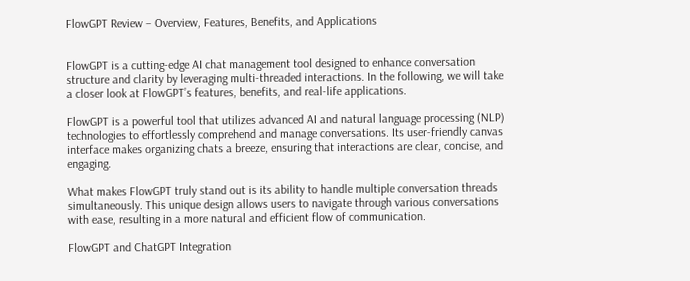FlowGPT Review – Overview, Features, Benefits, and Applications


FlowGPT is a cutting-edge AI chat management tool designed to enhance conversation structure and clarity by leveraging multi-threaded interactions. In the following, we will take a closer look at FlowGPT’s features, benefits, and real-life applications.

FlowGPT is a powerful tool that utilizes advanced AI and natural language processing (NLP) technologies to effortlessly comprehend and manage conversations. Its user-friendly canvas interface makes organizing chats a breeze, ensuring that interactions are clear, concise, and engaging.

What makes FlowGPT truly stand out is its ability to handle multiple conversation threads simultaneously. This unique design allows users to navigate through various conversations with ease, resulting in a more natural and efficient flow of communication.

FlowGPT and ChatGPT Integration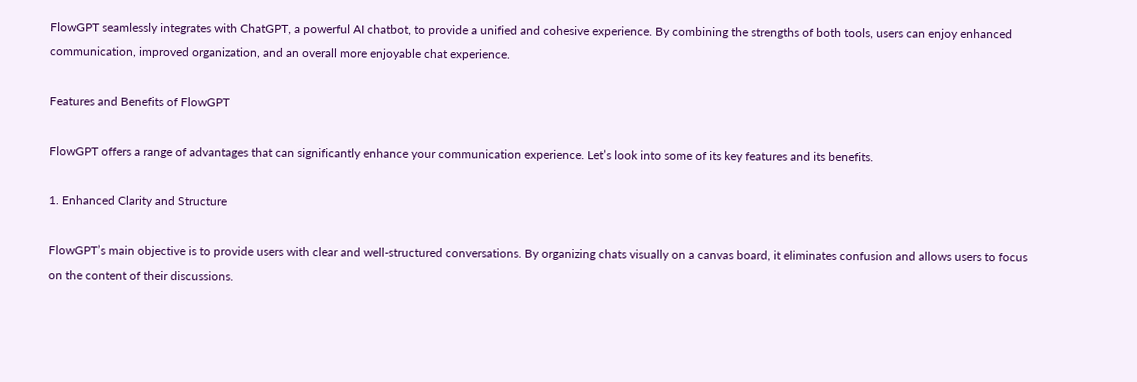FlowGPT seamlessly integrates with ChatGPT, a powerful AI chatbot, to provide a unified and cohesive experience. By combining the strengths of both tools, users can enjoy enhanced communication, improved organization, and an overall more enjoyable chat experience.

Features and Benefits of FlowGPT

FlowGPT offers a range of advantages that can significantly enhance your communication experience. Let’s look into some of its key features and its benefits.

1. Enhanced Clarity and Structure

FlowGPT’s main objective is to provide users with clear and well-structured conversations. By organizing chats visually on a canvas board, it eliminates confusion and allows users to focus on the content of their discussions.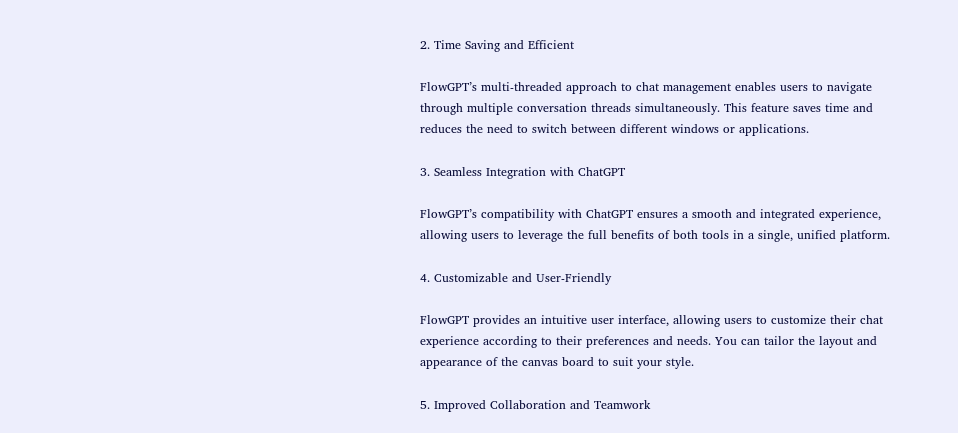2. Time Saving and Efficient

FlowGPT’s multi-threaded approach to chat management enables users to navigate through multiple conversation threads simultaneously. This feature saves time and reduces the need to switch between different windows or applications.

3. Seamless Integration with ChatGPT

FlowGPT’s compatibility with ChatGPT ensures a smooth and integrated experience, allowing users to leverage the full benefits of both tools in a single, unified platform.

4. Customizable and User-Friendly

FlowGPT provides an intuitive user interface, allowing users to customize their chat experience according to their preferences and needs. You can tailor the layout and appearance of the canvas board to suit your style.

5. Improved Collaboration and Teamwork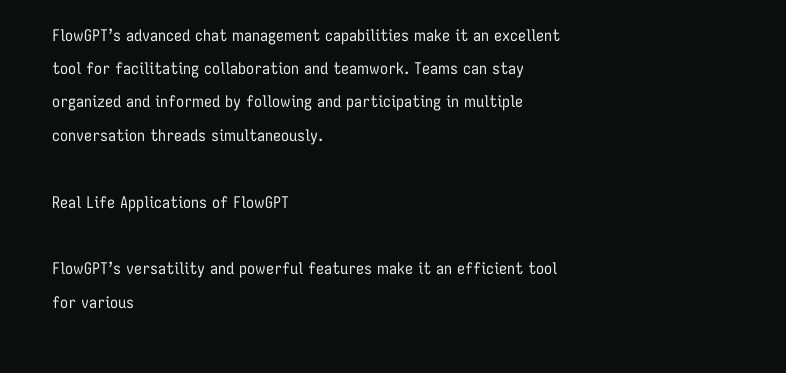FlowGPT’s advanced chat management capabilities make it an excellent tool for facilitating collaboration and teamwork. Teams can stay organized and informed by following and participating in multiple conversation threads simultaneously.

Real Life Applications of FlowGPT

FlowGPT’s versatility and powerful features make it an efficient tool for various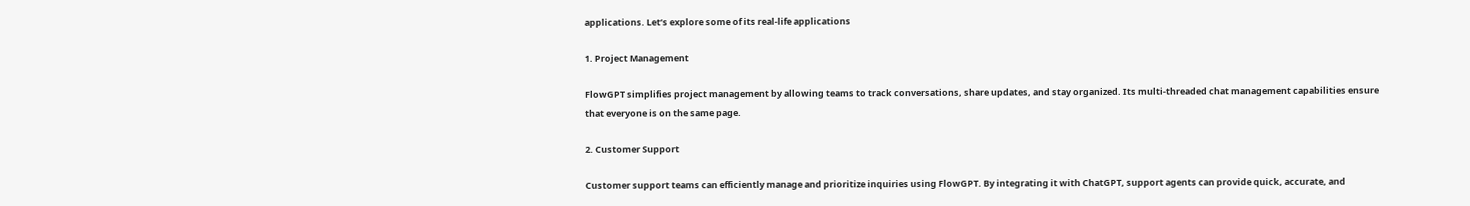applications. Let’s explore some of its real-life applications

1. Project Management

FlowGPT simplifies project management by allowing teams to track conversations, share updates, and stay organized. Its multi-threaded chat management capabilities ensure that everyone is on the same page.

2. Customer Support

Customer support teams can efficiently manage and prioritize inquiries using FlowGPT. By integrating it with ChatGPT, support agents can provide quick, accurate, and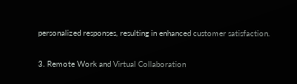personalized responses, resulting in enhanced customer satisfaction.

3. Remote Work and Virtual Collaboration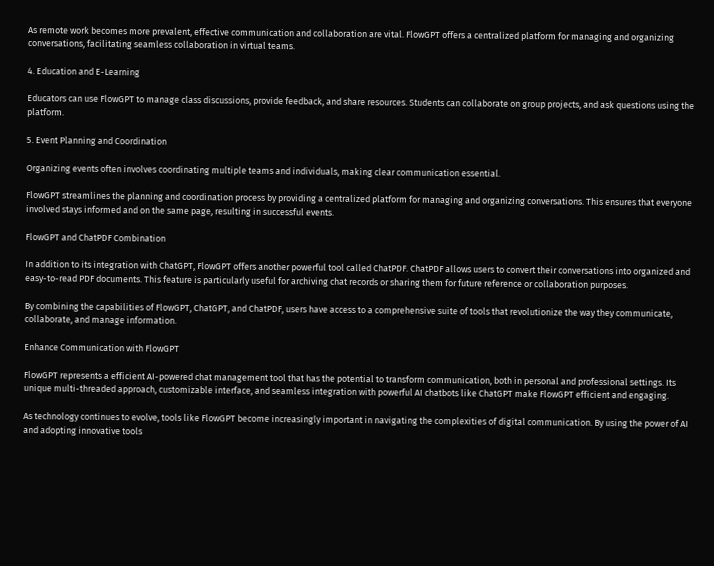As remote work becomes more prevalent, effective communication and collaboration are vital. FlowGPT offers a centralized platform for managing and organizing conversations, facilitating seamless collaboration in virtual teams.

4. Education and E-Learning

Educators can use FlowGPT to manage class discussions, provide feedback, and share resources. Students can collaborate on group projects, and ask questions using the platform.

5. Event Planning and Coordination

Organizing events often involves coordinating multiple teams and individuals, making clear communication essential.

FlowGPT streamlines the planning and coordination process by providing a centralized platform for managing and organizing conversations. This ensures that everyone involved stays informed and on the same page, resulting in successful events.

FlowGPT and ChatPDF Combination

In addition to its integration with ChatGPT, FlowGPT offers another powerful tool called ChatPDF. ChatPDF allows users to convert their conversations into organized and easy-to-read PDF documents. This feature is particularly useful for archiving chat records or sharing them for future reference or collaboration purposes.

By combining the capabilities of FlowGPT, ChatGPT, and ChatPDF, users have access to a comprehensive suite of tools that revolutionize the way they communicate, collaborate, and manage information.

Enhance Communication with FlowGPT

FlowGPT represents a efficient AI-powered chat management tool that has the potential to transform communication, both in personal and professional settings. Its unique multi-threaded approach, customizable interface, and seamless integration with powerful AI chatbots like ChatGPT make FlowGPT efficient and engaging.

As technology continues to evolve, tools like FlowGPT become increasingly important in navigating the complexities of digital communication. By using the power of AI and adopting innovative tools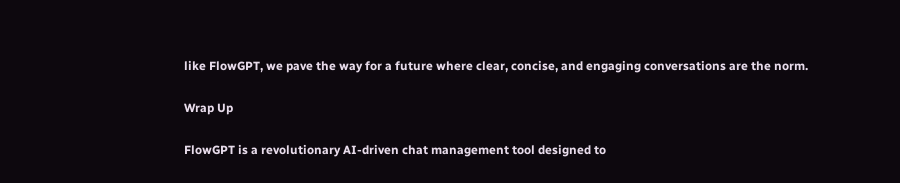like FlowGPT, we pave the way for a future where clear, concise, and engaging conversations are the norm.

Wrap Up

FlowGPT is a revolutionary AI-driven chat management tool designed to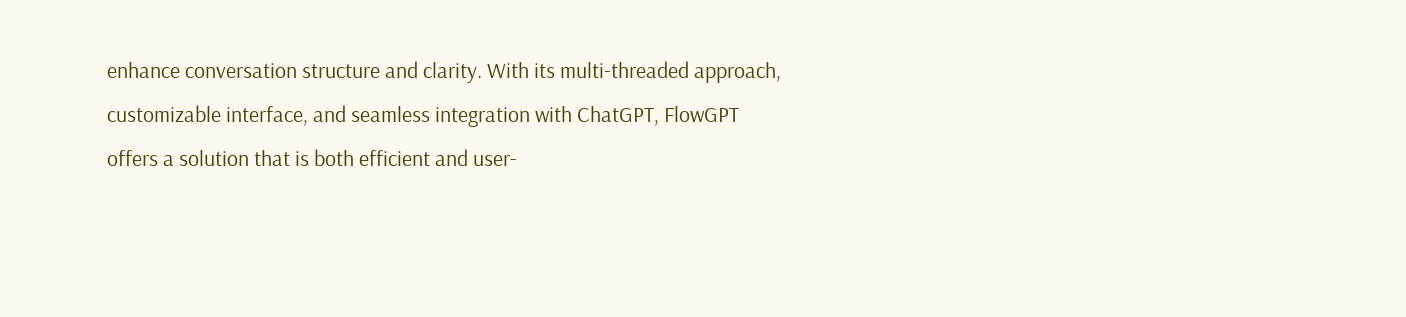enhance conversation structure and clarity. With its multi-threaded approach, customizable interface, and seamless integration with ChatGPT, FlowGPT offers a solution that is both efficient and user-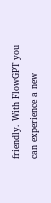friendly. With FlowGPT you can experience a new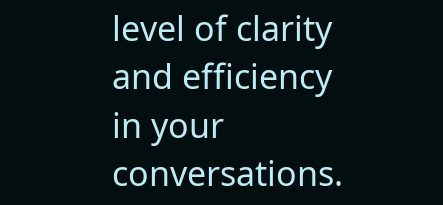level of clarity and efficiency in your conversations.